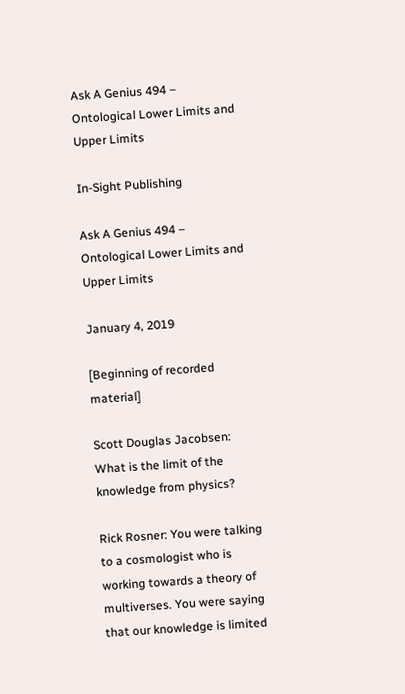Ask A Genius 494 – Ontological Lower Limits and Upper Limits

In-Sight Publishing

Ask A Genius 494 – Ontological Lower Limits and Upper Limits

January 4, 2019

[Beginning of recorded material]

Scott Douglas Jacobsen: What is the limit of the knowledge from physics?

Rick Rosner: You were talking to a cosmologist who is working towards a theory of multiverses. You were saying that our knowledge is limited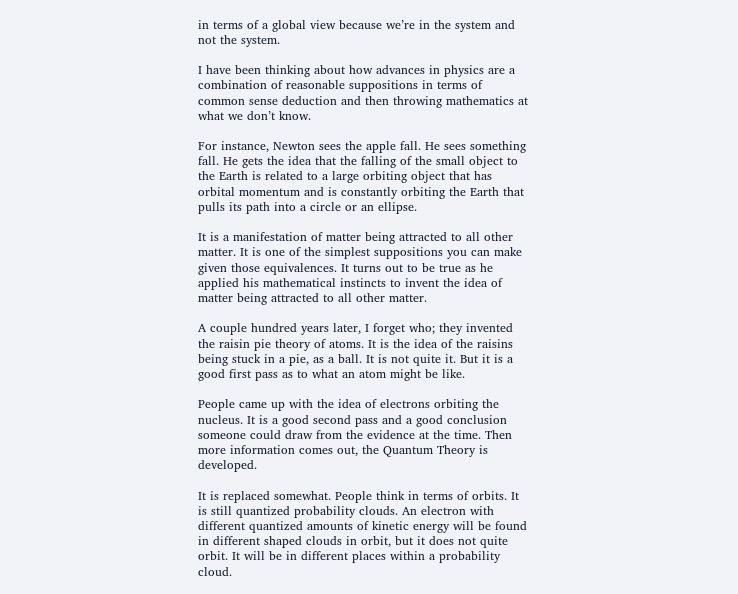in terms of a global view because we’re in the system and not the system.

I have been thinking about how advances in physics are a combination of reasonable suppositions in terms of common sense deduction and then throwing mathematics at what we don’t know.

For instance, Newton sees the apple fall. He sees something fall. He gets the idea that the falling of the small object to the Earth is related to a large orbiting object that has orbital momentum and is constantly orbiting the Earth that pulls its path into a circle or an ellipse.

It is a manifestation of matter being attracted to all other matter. It is one of the simplest suppositions you can make given those equivalences. It turns out to be true as he applied his mathematical instincts to invent the idea of matter being attracted to all other matter.

A couple hundred years later, I forget who; they invented the raisin pie theory of atoms. It is the idea of the raisins being stuck in a pie, as a ball. It is not quite it. But it is a good first pass as to what an atom might be like.

People came up with the idea of electrons orbiting the nucleus. It is a good second pass and a good conclusion someone could draw from the evidence at the time. Then more information comes out, the Quantum Theory is developed.

It is replaced somewhat. People think in terms of orbits. It is still quantized probability clouds. An electron with different quantized amounts of kinetic energy will be found in different shaped clouds in orbit, but it does not quite orbit. It will be in different places within a probability cloud.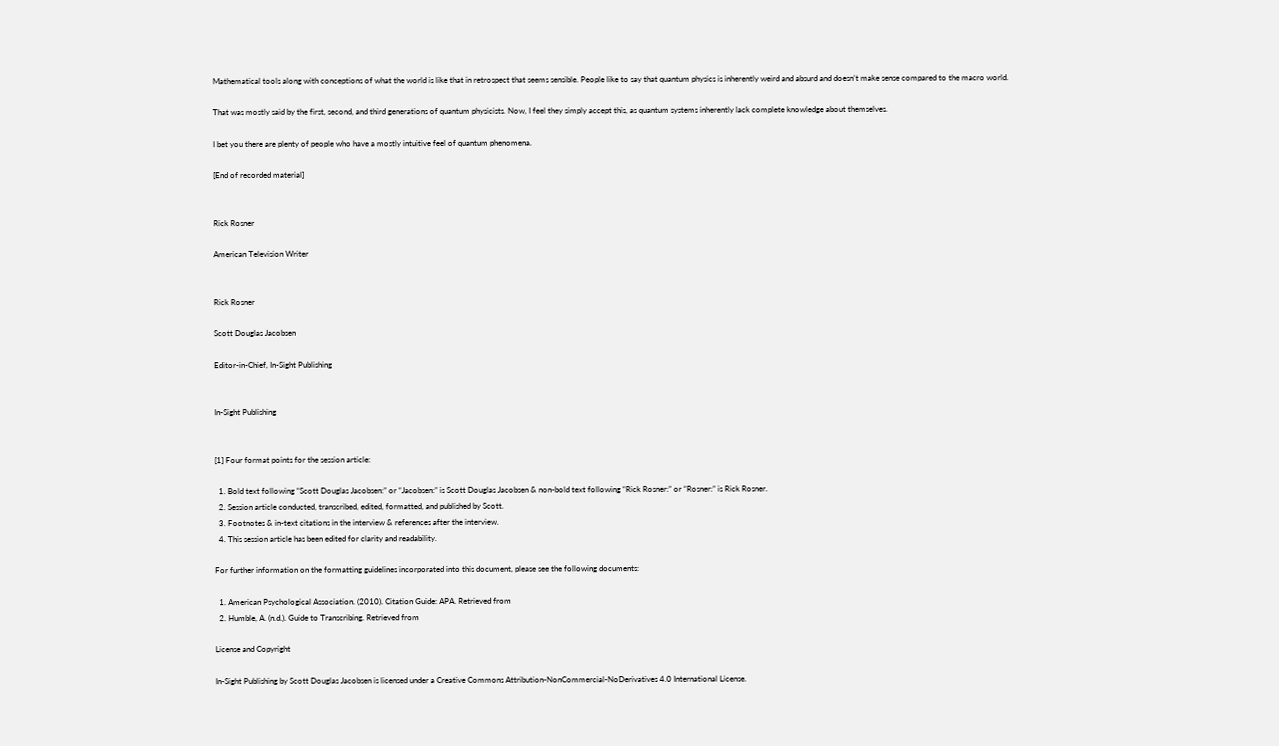Mathematical tools along with conceptions of what the world is like that in retrospect that seems sensible. People like to say that quantum physics is inherently weird and absurd and doesn’t make sense compared to the macro world.

That was mostly said by the first, second, and third generations of quantum physicists. Now, I feel they simply accept this, as quantum systems inherently lack complete knowledge about themselves.

I bet you there are plenty of people who have a mostly intuitive feel of quantum phenomena.

[End of recorded material]


Rick Rosner

American Television Writer


Rick Rosner

Scott Douglas Jacobsen

Editor-in-Chief, In-Sight Publishing


In-Sight Publishing


[1] Four format points for the session article:

  1. Bold text following “Scott Douglas Jacobsen:” or “Jacobsen:” is Scott Douglas Jacobsen & non-bold text following “Rick Rosner:” or “Rosner:” is Rick Rosner.
  2. Session article conducted, transcribed, edited, formatted, and published by Scott.
  3. Footnotes & in-text citations in the interview & references after the interview.
  4. This session article has been edited for clarity and readability.

For further information on the formatting guidelines incorporated into this document, please see the following documents:

  1. American Psychological Association. (2010). Citation Guide: APA. Retrieved from
  2. Humble, A. (n.d.). Guide to Transcribing. Retrieved from

License and Copyright

In-Sight Publishing by Scott Douglas Jacobsen is licensed under a Creative Commons Attribution-NonCommercial-NoDerivatives 4.0 International License.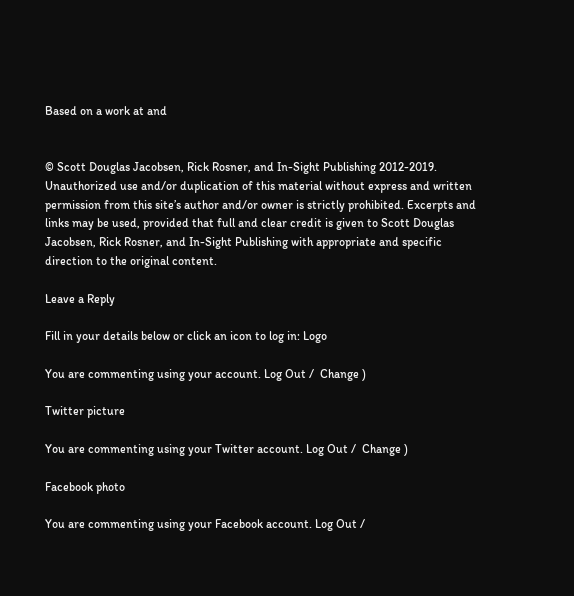Based on a work at and


© Scott Douglas Jacobsen, Rick Rosner, and In-Sight Publishing 2012-2019. Unauthorized use and/or duplication of this material without express and written permission from this site’s author and/or owner is strictly prohibited. Excerpts and links may be used, provided that full and clear credit is given to Scott Douglas Jacobsen, Rick Rosner, and In-Sight Publishing with appropriate and specific direction to the original content.

Leave a Reply

Fill in your details below or click an icon to log in: Logo

You are commenting using your account. Log Out /  Change )

Twitter picture

You are commenting using your Twitter account. Log Out /  Change )

Facebook photo

You are commenting using your Facebook account. Log Out /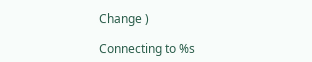Change )

Connecting to %s